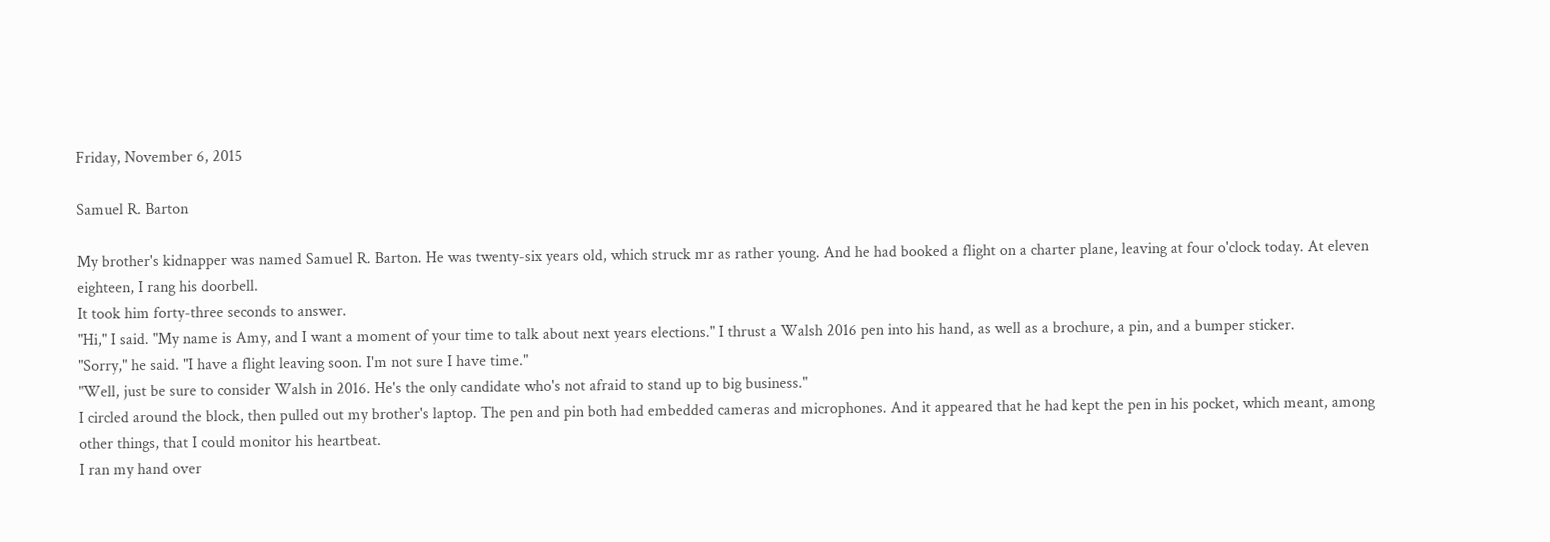Friday, November 6, 2015

Samuel R. Barton

My brother's kidnapper was named Samuel R. Barton. He was twenty-six years old, which struck mr as rather young. And he had booked a flight on a charter plane, leaving at four o'clock today. At eleven eighteen, I rang his doorbell.
It took him forty-three seconds to answer.
"Hi," I said. "My name is Amy, and I want a moment of your time to talk about next years elections." I thrust a Walsh 2016 pen into his hand, as well as a brochure, a pin, and a bumper sticker.
"Sorry," he said. "I have a flight leaving soon. I'm not sure I have time."
"Well, just be sure to consider Walsh in 2016. He's the only candidate who's not afraid to stand up to big business."
I circled around the block, then pulled out my brother's laptop. The pen and pin both had embedded cameras and microphones. And it appeared that he had kept the pen in his pocket, which meant, among other things, that I could monitor his heartbeat.
I ran my hand over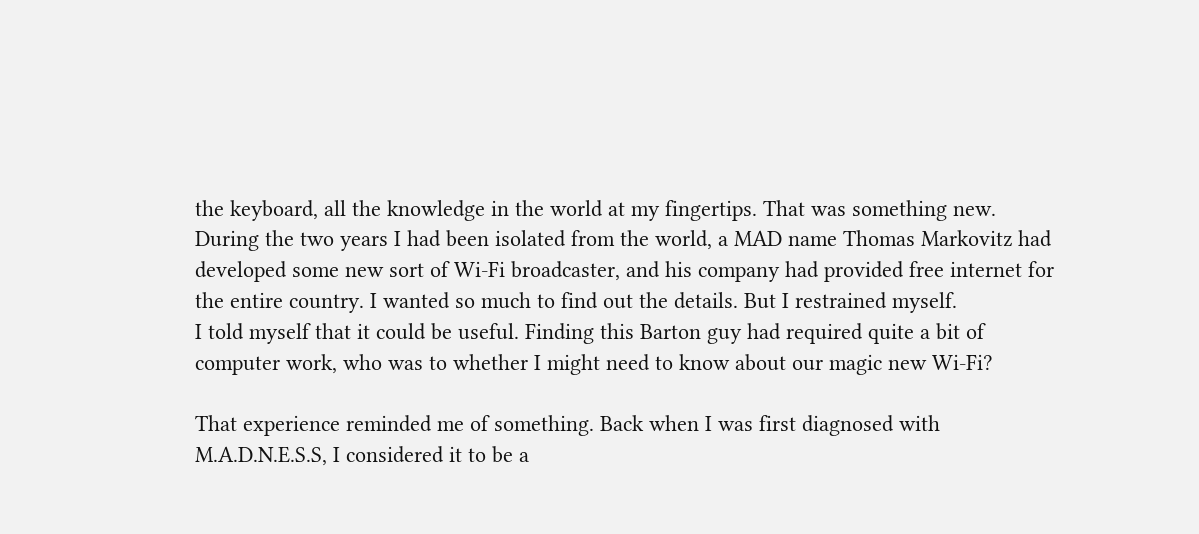the keyboard, all the knowledge in the world at my fingertips. That was something new. During the two years I had been isolated from the world, a MAD name Thomas Markovitz had developed some new sort of Wi-Fi broadcaster, and his company had provided free internet for the entire country. I wanted so much to find out the details. But I restrained myself.
I told myself that it could be useful. Finding this Barton guy had required quite a bit of computer work, who was to whether I might need to know about our magic new Wi-Fi?

That experience reminded me of something. Back when I was first diagnosed with M.A.D.N.E.S.S, I considered it to be a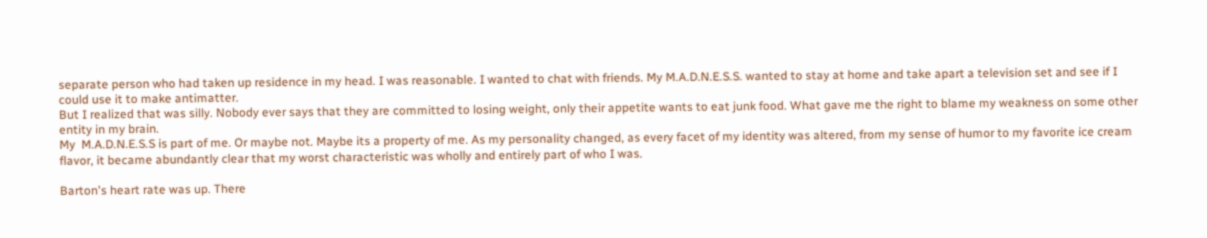separate person who had taken up residence in my head. I was reasonable. I wanted to chat with friends. My M.A.D.N.E.S.S. wanted to stay at home and take apart a television set and see if I could use it to make antimatter.
But I realized that was silly. Nobody ever says that they are committed to losing weight, only their appetite wants to eat junk food. What gave me the right to blame my weakness on some other entity in my brain.
My  M.A.D.N.E.S.S is part of me. Or maybe not. Maybe its a property of me. As my personality changed, as every facet of my identity was altered, from my sense of humor to my favorite ice cream flavor, it became abundantly clear that my worst characteristic was wholly and entirely part of who I was.

Barton's heart rate was up. There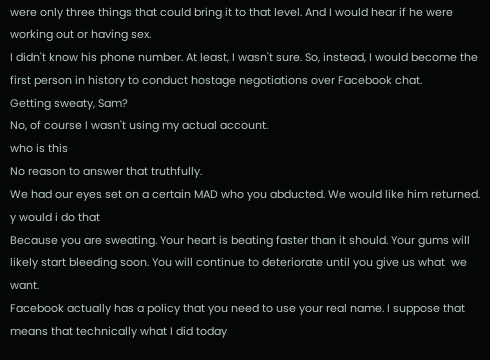were only three things that could bring it to that level. And I would hear if he were working out or having sex.
I didn't know his phone number. At least, I wasn't sure. So, instead, I would become the first person in history to conduct hostage negotiations over Facebook chat.
Getting sweaty, Sam?
No, of course I wasn't using my actual account.
who is this
No reason to answer that truthfully.
We had our eyes set on a certain MAD who you abducted. We would like him returned.
y would i do that
Because you are sweating. Your heart is beating faster than it should. Your gums will likely start bleeding soon. You will continue to deteriorate until you give us what  we want.
Facebook actually has a policy that you need to use your real name. I suppose that means that technically what I did today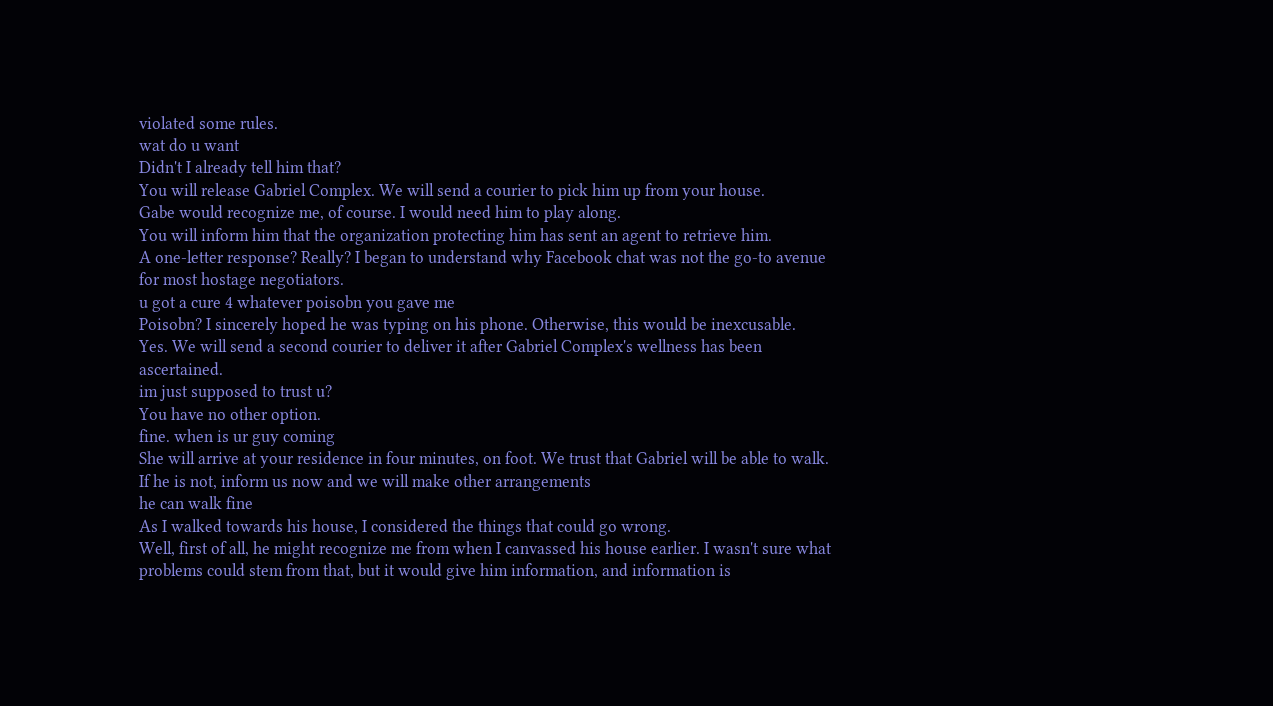violated some rules.
wat do u want
Didn't I already tell him that?
You will release Gabriel Complex. We will send a courier to pick him up from your house.
Gabe would recognize me, of course. I would need him to play along.
You will inform him that the organization protecting him has sent an agent to retrieve him.
A one-letter response? Really? I began to understand why Facebook chat was not the go-to avenue for most hostage negotiators.
u got a cure 4 whatever poisobn you gave me
Poisobn? I sincerely hoped he was typing on his phone. Otherwise, this would be inexcusable.
Yes. We will send a second courier to deliver it after Gabriel Complex's wellness has been ascertained.
im just supposed to trust u?
You have no other option.
fine. when is ur guy coming
She will arrive at your residence in four minutes, on foot. We trust that Gabriel will be able to walk. If he is not, inform us now and we will make other arrangements
he can walk fine
As I walked towards his house, I considered the things that could go wrong.
Well, first of all, he might recognize me from when I canvassed his house earlier. I wasn't sure what problems could stem from that, but it would give him information, and information is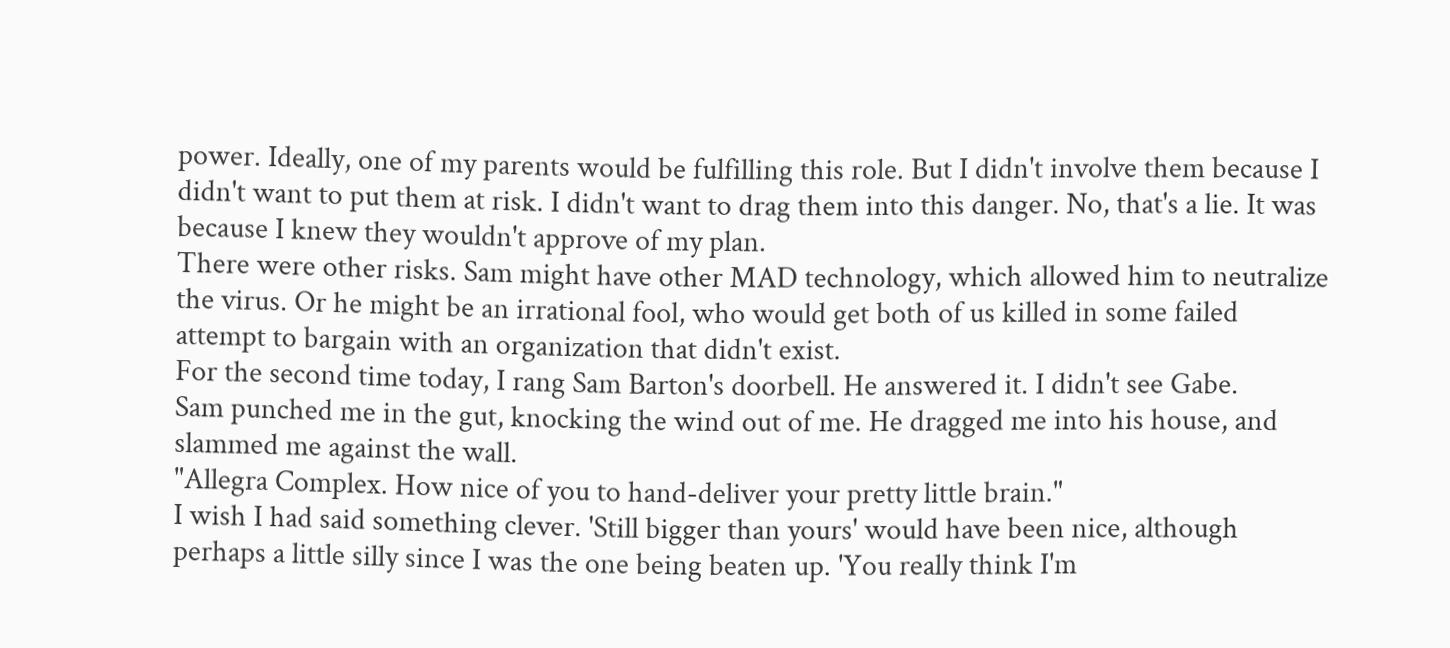power. Ideally, one of my parents would be fulfilling this role. But I didn't involve them because I didn't want to put them at risk. I didn't want to drag them into this danger. No, that's a lie. It was because I knew they wouldn't approve of my plan.
There were other risks. Sam might have other MAD technology, which allowed him to neutralize the virus. Or he might be an irrational fool, who would get both of us killed in some failed attempt to bargain with an organization that didn't exist.
For the second time today, I rang Sam Barton's doorbell. He answered it. I didn't see Gabe.
Sam punched me in the gut, knocking the wind out of me. He dragged me into his house, and slammed me against the wall.
"Allegra Complex. How nice of you to hand-deliver your pretty little brain."
I wish I had said something clever. 'Still bigger than yours' would have been nice, although perhaps a little silly since I was the one being beaten up. 'You really think I'm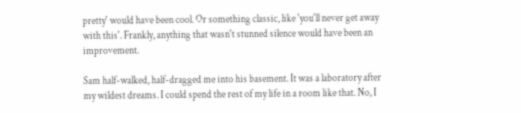pretty' would have been cool. Or something classic, like 'you'll never get away with this'. Frankly, anything that wasn't stunned silence would have been an improvement.

Sam half-walked, half-dragged me into his basement. It was a laboratory after my wildest dreams. I could spend the rest of my life in a room like that. No, I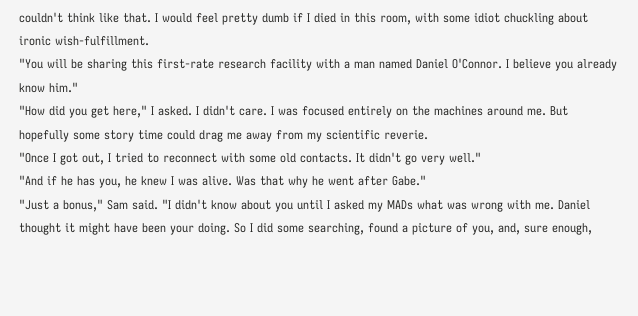couldn't think like that. I would feel pretty dumb if I died in this room, with some idiot chuckling about ironic wish-fulfillment.
"You will be sharing this first-rate research facility with a man named Daniel O'Connor. I believe you already know him."
"How did you get here," I asked. I didn't care. I was focused entirely on the machines around me. But hopefully some story time could drag me away from my scientific reverie.
"Once I got out, I tried to reconnect with some old contacts. It didn't go very well."
"And if he has you, he knew I was alive. Was that why he went after Gabe."
"Just a bonus," Sam said. "I didn't know about you until I asked my MADs what was wrong with me. Daniel thought it might have been your doing. So I did some searching, found a picture of you, and, sure enough,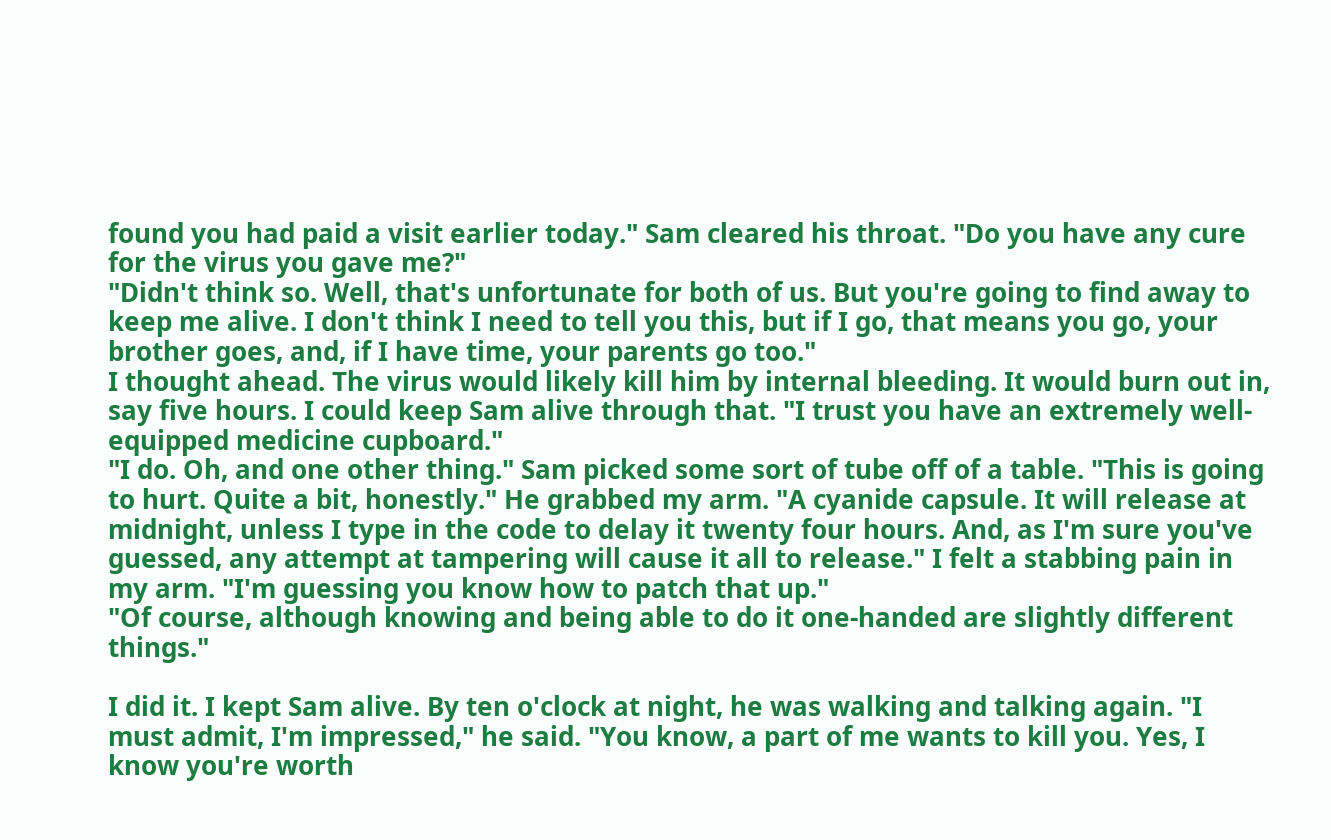found you had paid a visit earlier today." Sam cleared his throat. "Do you have any cure for the virus you gave me?"
"Didn't think so. Well, that's unfortunate for both of us. But you're going to find away to keep me alive. I don't think I need to tell you this, but if I go, that means you go, your brother goes, and, if I have time, your parents go too."
I thought ahead. The virus would likely kill him by internal bleeding. It would burn out in, say five hours. I could keep Sam alive through that. "I trust you have an extremely well-equipped medicine cupboard."
"I do. Oh, and one other thing." Sam picked some sort of tube off of a table. "This is going to hurt. Quite a bit, honestly." He grabbed my arm. "A cyanide capsule. It will release at midnight, unless I type in the code to delay it twenty four hours. And, as I'm sure you've guessed, any attempt at tampering will cause it all to release." I felt a stabbing pain in my arm. "I'm guessing you know how to patch that up."
"Of course, although knowing and being able to do it one-handed are slightly different things."

I did it. I kept Sam alive. By ten o'clock at night, he was walking and talking again. "I must admit, I'm impressed," he said. "You know, a part of me wants to kill you. Yes, I know you're worth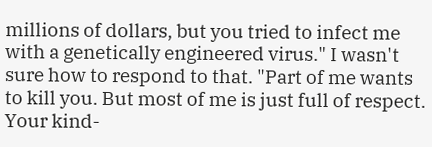millions of dollars, but you tried to infect me with a genetically engineered virus." I wasn't sure how to respond to that. "Part of me wants to kill you. But most of me is just full of respect. Your kind-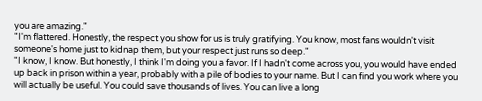you are amazing."
"I'm flattered. Honestly, the respect you show for us is truly gratifying. You know, most fans wouldn't visit someone's home just to kidnap them, but your respect just runs so deep."
"I know, I know. But honestly, I think I'm doing you a favor. If I hadn't come across you, you would have ended up back in prison within a year, probably with a pile of bodies to your name. But I can find you work where you will actually be useful. You could save thousands of lives. You can live a long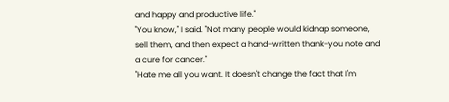and happy and productive life."
"You know," I said. "Not many people would kidnap someone, sell them, and then expect a hand-written thank-you note and a cure for cancer."
"Hate me all you want. It doesn't change the fact that I'm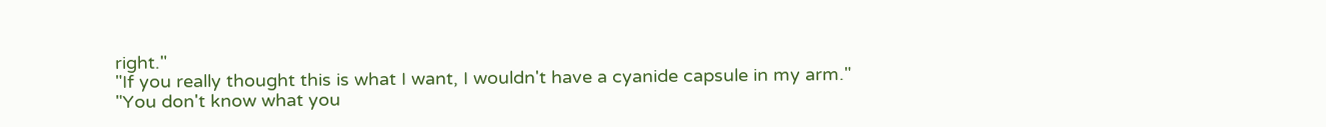right."
"If you really thought this is what I want, I wouldn't have a cyanide capsule in my arm."
"You don't know what you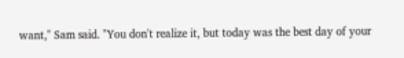want," Sam said. "You don't realize it, but today was the best day of your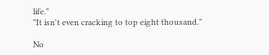life."
"It isn't even cracking to top eight thousand."

No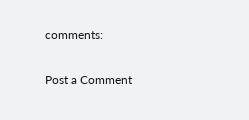comments:

Post a Comment